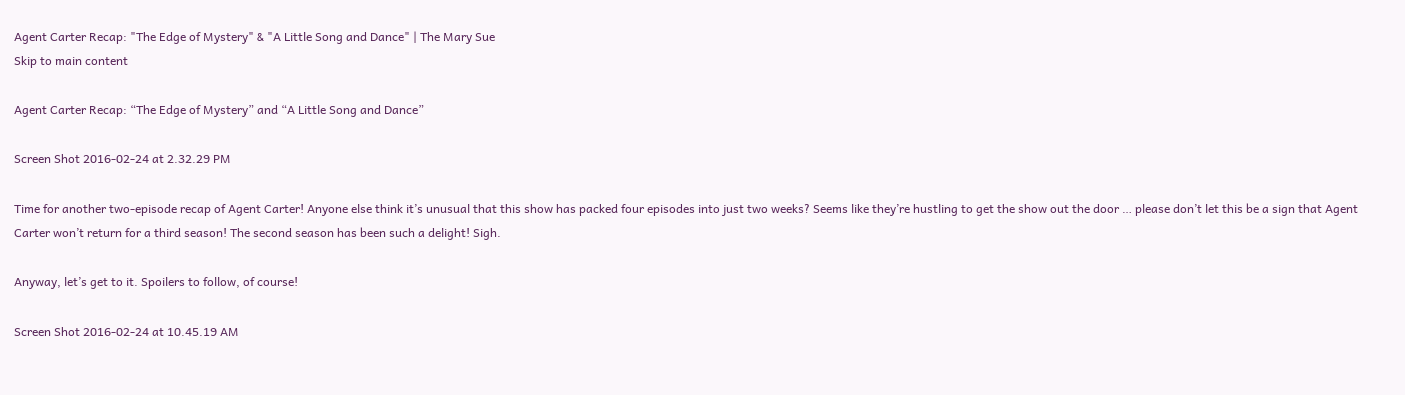Agent Carter Recap: "The Edge of Mystery" & "A Little Song and Dance" | The Mary Sue
Skip to main content

Agent Carter Recap: “The Edge of Mystery” and “A Little Song and Dance”

Screen Shot 2016-02-24 at 2.32.29 PM

Time for another two-episode recap of Agent Carter! Anyone else think it’s unusual that this show has packed four episodes into just two weeks? Seems like they’re hustling to get the show out the door … please don’t let this be a sign that Agent Carter won’t return for a third season! The second season has been such a delight! Sigh.

Anyway, let’s get to it. Spoilers to follow, of course!

Screen Shot 2016-02-24 at 10.45.19 AM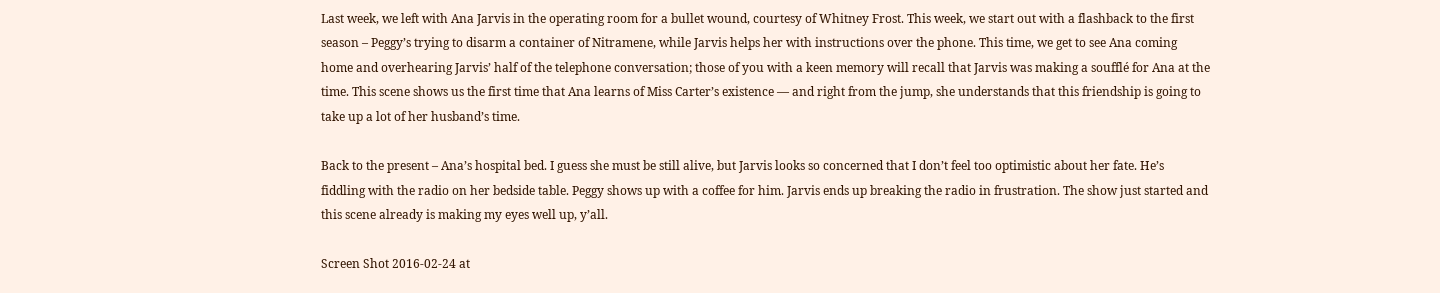Last week, we left with Ana Jarvis in the operating room for a bullet wound, courtesy of Whitney Frost. This week, we start out with a flashback to the first season – Peggy’s trying to disarm a container of Nitramene, while Jarvis helps her with instructions over the phone. This time, we get to see Ana coming home and overhearing Jarvis’ half of the telephone conversation; those of you with a keen memory will recall that Jarvis was making a soufflé for Ana at the time. This scene shows us the first time that Ana learns of Miss Carter’s existence — and right from the jump, she understands that this friendship is going to take up a lot of her husband’s time.

Back to the present – Ana’s hospital bed. I guess she must be still alive, but Jarvis looks so concerned that I don’t feel too optimistic about her fate. He’s fiddling with the radio on her bedside table. Peggy shows up with a coffee for him. Jarvis ends up breaking the radio in frustration. The show just started and this scene already is making my eyes well up, y’all.

Screen Shot 2016-02-24 at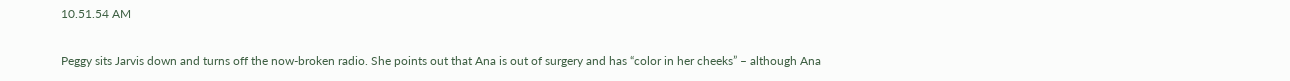10.51.54 AM

Peggy sits Jarvis down and turns off the now-broken radio. She points out that Ana is out of surgery and has “color in her cheeks” – although Ana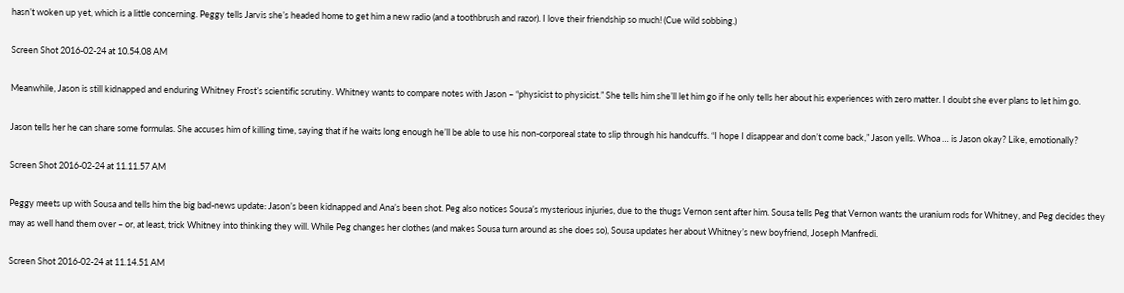hasn’t woken up yet, which is a little concerning. Peggy tells Jarvis she’s headed home to get him a new radio (and a toothbrush and razor). I love their friendship so much! (Cue wild sobbing.)

Screen Shot 2016-02-24 at 10.54.08 AM

Meanwhile, Jason is still kidnapped and enduring Whitney Frost’s scientific scrutiny. Whitney wants to compare notes with Jason – “physicist to physicist.” She tells him she’ll let him go if he only tells her about his experiences with zero matter. I doubt she ever plans to let him go.

Jason tells her he can share some formulas. She accuses him of killing time, saying that if he waits long enough he’ll be able to use his non-corporeal state to slip through his handcuffs. “I hope I disappear and don’t come back,” Jason yells. Whoa … is Jason okay? Like, emotionally?

Screen Shot 2016-02-24 at 11.11.57 AM

Peggy meets up with Sousa and tells him the big bad-news update: Jason’s been kidnapped and Ana’s been shot. Peg also notices Sousa’s mysterious injuries, due to the thugs Vernon sent after him. Sousa tells Peg that Vernon wants the uranium rods for Whitney, and Peg decides they may as well hand them over – or, at least, trick Whitney into thinking they will. While Peg changes her clothes (and makes Sousa turn around as she does so), Sousa updates her about Whitney’s new boyfriend, Joseph Manfredi.

Screen Shot 2016-02-24 at 11.14.51 AM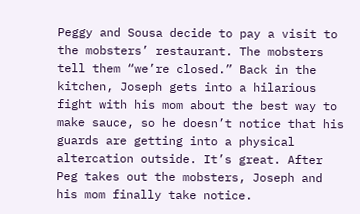Peggy and Sousa decide to pay a visit to the mobsters’ restaurant. The mobsters tell them “we’re closed.” Back in the kitchen, Joseph gets into a hilarious fight with his mom about the best way to make sauce, so he doesn’t notice that his guards are getting into a physical altercation outside. It’s great. After Peg takes out the mobsters, Joseph and his mom finally take notice.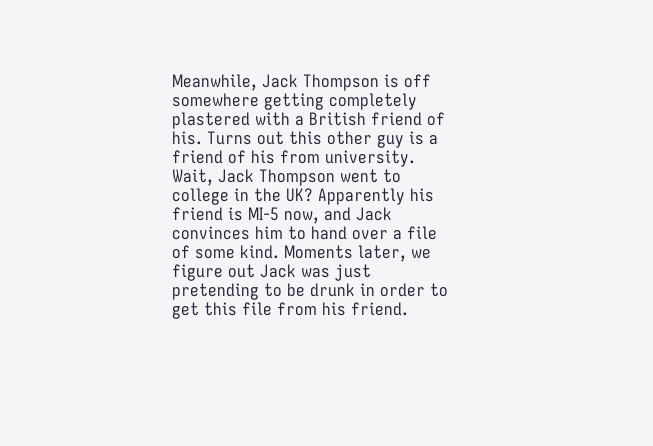Meanwhile, Jack Thompson is off somewhere getting completely plastered with a British friend of his. Turns out this other guy is a friend of his from university. Wait, Jack Thompson went to college in the UK? Apparently his friend is MI-5 now, and Jack convinces him to hand over a file of some kind. Moments later, we figure out Jack was just pretending to be drunk in order to get this file from his friend.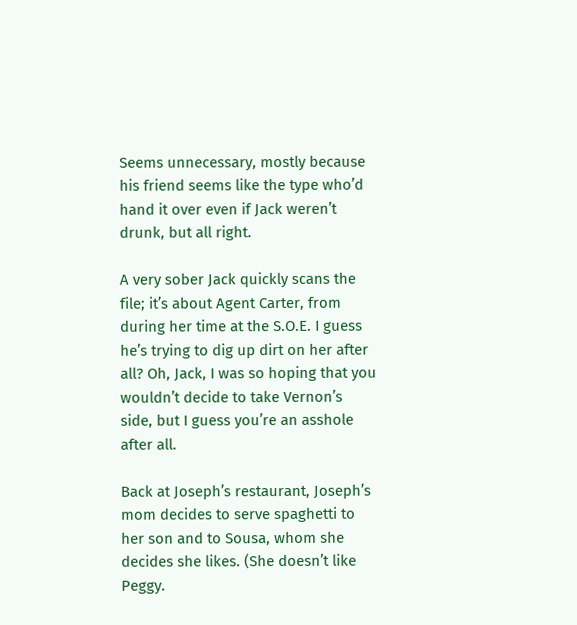Seems unnecessary, mostly because his friend seems like the type who’d hand it over even if Jack weren’t drunk, but all right.

A very sober Jack quickly scans the file; it’s about Agent Carter, from during her time at the S.O.E. I guess he’s trying to dig up dirt on her after all? Oh, Jack, I was so hoping that you wouldn’t decide to take Vernon’s side, but I guess you’re an asshole after all.

Back at Joseph’s restaurant, Joseph’s mom decides to serve spaghetti to her son and to Sousa, whom she decides she likes. (She doesn’t like Peggy.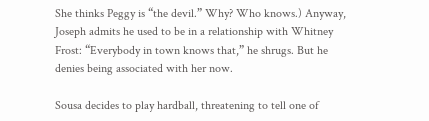She thinks Peggy is “the devil.” Why? Who knows.) Anyway, Joseph admits he used to be in a relationship with Whitney Frost: “Everybody in town knows that,” he shrugs. But he denies being associated with her now.

Sousa decides to play hardball, threatening to tell one of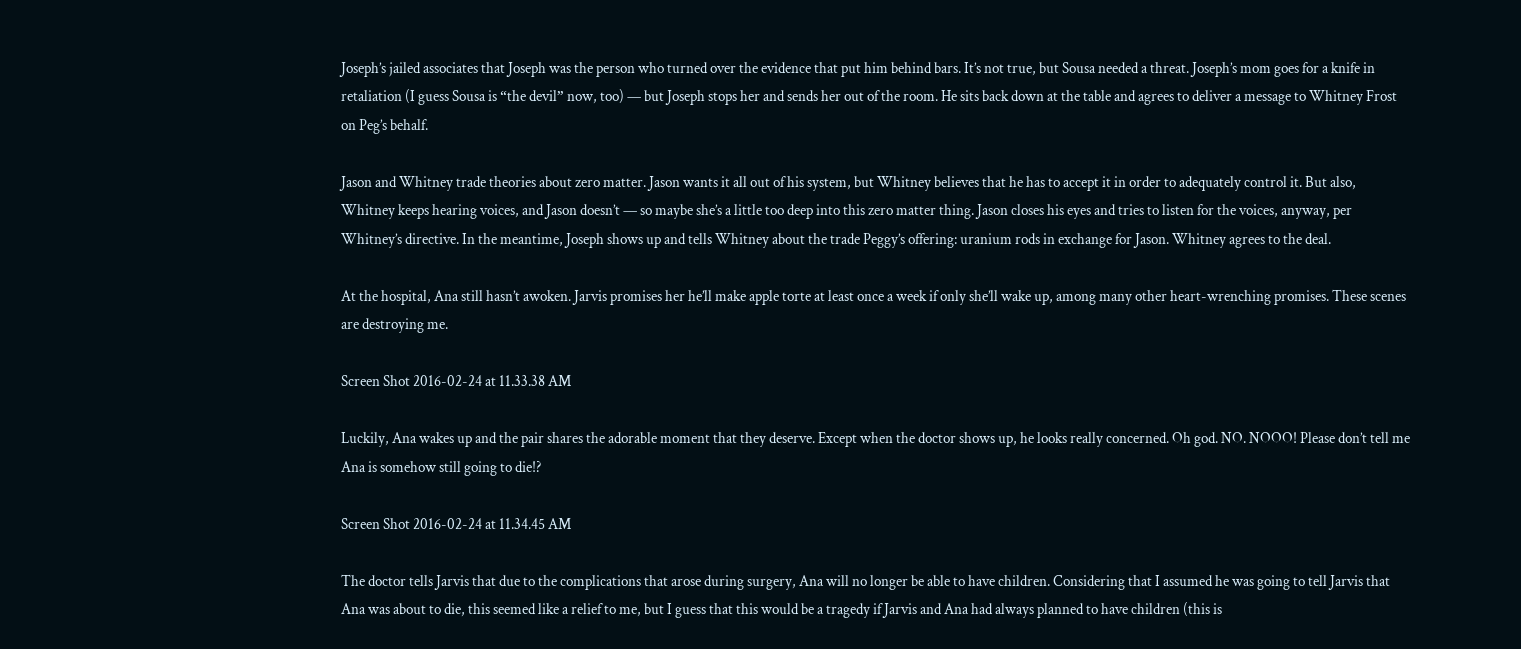Joseph’s jailed associates that Joseph was the person who turned over the evidence that put him behind bars. It’s not true, but Sousa needed a threat. Joseph’s mom goes for a knife in retaliation (I guess Sousa is “the devil” now, too) — but Joseph stops her and sends her out of the room. He sits back down at the table and agrees to deliver a message to Whitney Frost on Peg’s behalf.

Jason and Whitney trade theories about zero matter. Jason wants it all out of his system, but Whitney believes that he has to accept it in order to adequately control it. But also, Whitney keeps hearing voices, and Jason doesn’t — so maybe she’s a little too deep into this zero matter thing. Jason closes his eyes and tries to listen for the voices, anyway, per Whitney’s directive. In the meantime, Joseph shows up and tells Whitney about the trade Peggy’s offering: uranium rods in exchange for Jason. Whitney agrees to the deal.

At the hospital, Ana still hasn’t awoken. Jarvis promises her he’ll make apple torte at least once a week if only she’ll wake up, among many other heart-wrenching promises. These scenes are destroying me.

Screen Shot 2016-02-24 at 11.33.38 AM

Luckily, Ana wakes up and the pair shares the adorable moment that they deserve. Except when the doctor shows up, he looks really concerned. Oh god. NO. NOOO! Please don’t tell me Ana is somehow still going to die!?

Screen Shot 2016-02-24 at 11.34.45 AM

The doctor tells Jarvis that due to the complications that arose during surgery, Ana will no longer be able to have children. Considering that I assumed he was going to tell Jarvis that Ana was about to die, this seemed like a relief to me, but I guess that this would be a tragedy if Jarvis and Ana had always planned to have children (this is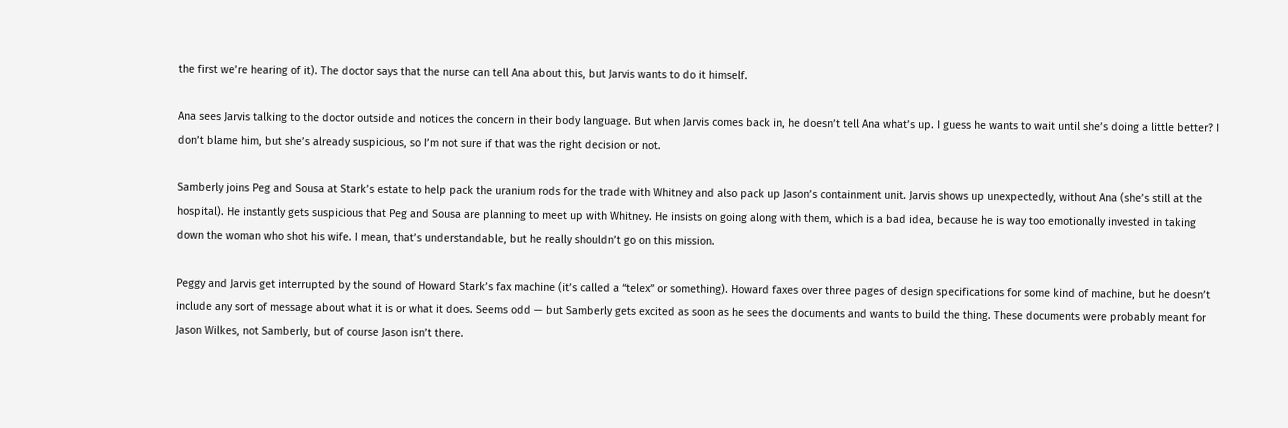the first we’re hearing of it). The doctor says that the nurse can tell Ana about this, but Jarvis wants to do it himself.

Ana sees Jarvis talking to the doctor outside and notices the concern in their body language. But when Jarvis comes back in, he doesn’t tell Ana what’s up. I guess he wants to wait until she’s doing a little better? I don’t blame him, but she’s already suspicious, so I’m not sure if that was the right decision or not.

Samberly joins Peg and Sousa at Stark’s estate to help pack the uranium rods for the trade with Whitney and also pack up Jason’s containment unit. Jarvis shows up unexpectedly, without Ana (she’s still at the hospital). He instantly gets suspicious that Peg and Sousa are planning to meet up with Whitney. He insists on going along with them, which is a bad idea, because he is way too emotionally invested in taking down the woman who shot his wife. I mean, that’s understandable, but he really shouldn’t go on this mission.

Peggy and Jarvis get interrupted by the sound of Howard Stark’s fax machine (it’s called a “telex” or something). Howard faxes over three pages of design specifications for some kind of machine, but he doesn’t include any sort of message about what it is or what it does. Seems odd — but Samberly gets excited as soon as he sees the documents and wants to build the thing. These documents were probably meant for Jason Wilkes, not Samberly, but of course Jason isn’t there.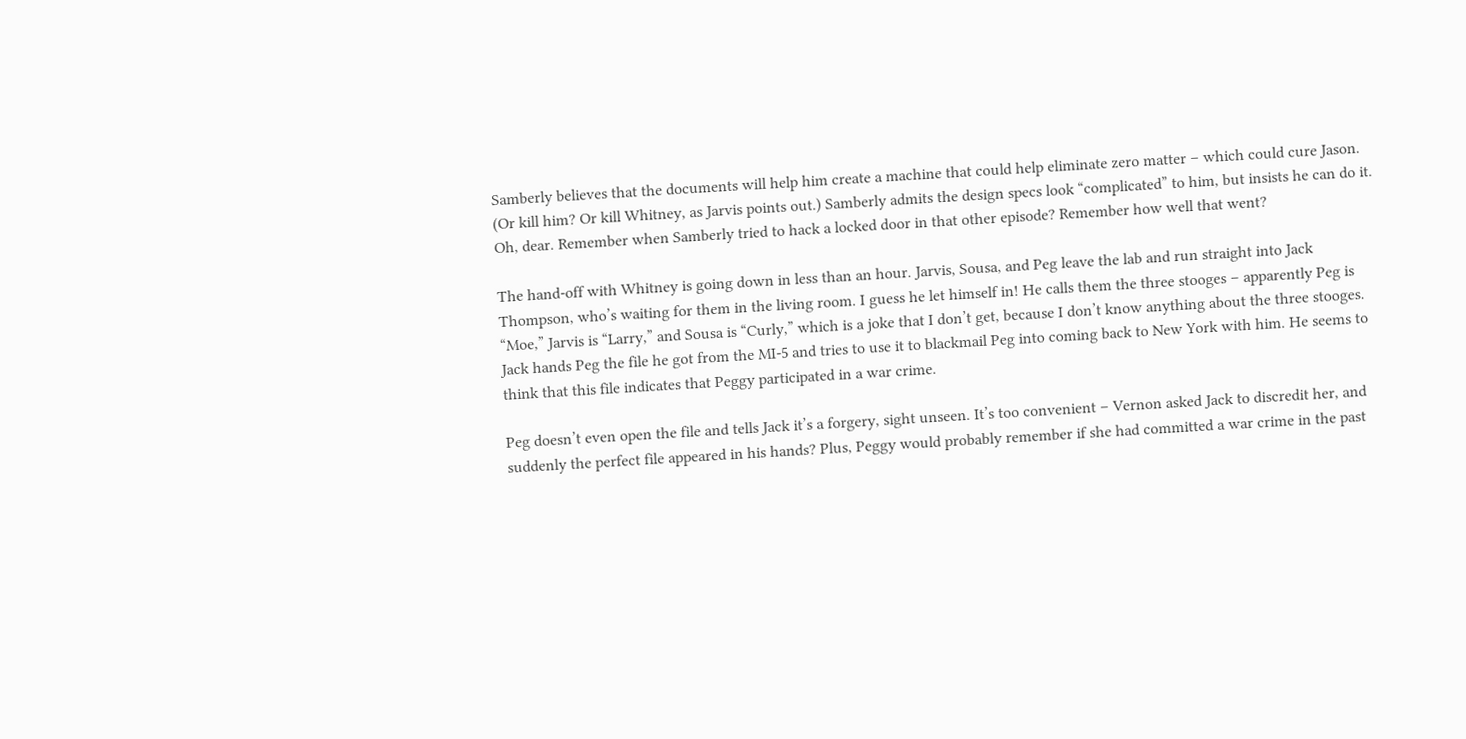Samberly believes that the documents will help him create a machine that could help eliminate zero matter – which could cure Jason. (Or kill him? Or kill Whitney, as Jarvis points out.) Samberly admits the design specs look “complicated” to him, but insists he can do it. Oh, dear. Remember when Samberly tried to hack a locked door in that other episode? Remember how well that went?

The hand-off with Whitney is going down in less than an hour. Jarvis, Sousa, and Peg leave the lab and run straight into Jack Thompson, who’s waiting for them in the living room. I guess he let himself in! He calls them the three stooges – apparently Peg is “Moe,” Jarvis is “Larry,” and Sousa is “Curly,” which is a joke that I don’t get, because I don’t know anything about the three stooges. Jack hands Peg the file he got from the MI-5 and tries to use it to blackmail Peg into coming back to New York with him. He seems to think that this file indicates that Peggy participated in a war crime.

Peg doesn’t even open the file and tells Jack it’s a forgery, sight unseen. It’s too convenient – Vernon asked Jack to discredit her, and suddenly the perfect file appeared in his hands? Plus, Peggy would probably remember if she had committed a war crime in the past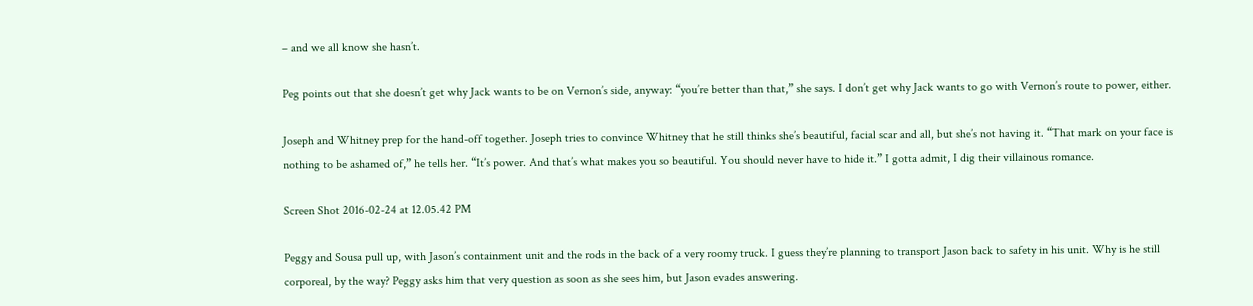– and we all know she hasn’t.

Peg points out that she doesn’t get why Jack wants to be on Vernon’s side, anyway: “you’re better than that,” she says. I don’t get why Jack wants to go with Vernon’s route to power, either.

Joseph and Whitney prep for the hand-off together. Joseph tries to convince Whitney that he still thinks she’s beautiful, facial scar and all, but she’s not having it. “That mark on your face is nothing to be ashamed of,” he tells her. “It’s power. And that’s what makes you so beautiful. You should never have to hide it.” I gotta admit, I dig their villainous romance.

Screen Shot 2016-02-24 at 12.05.42 PM

Peggy and Sousa pull up, with Jason’s containment unit and the rods in the back of a very roomy truck. I guess they’re planning to transport Jason back to safety in his unit. Why is he still corporeal, by the way? Peggy asks him that very question as soon as she sees him, but Jason evades answering.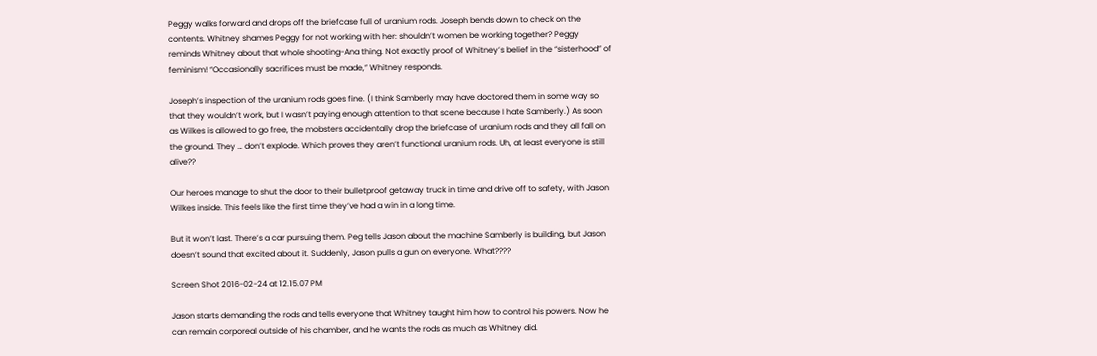Peggy walks forward and drops off the briefcase full of uranium rods. Joseph bends down to check on the contents. Whitney shames Peggy for not working with her: shouldn’t women be working together? Peggy reminds Whitney about that whole shooting-Ana thing. Not exactly proof of Whitney’s belief in the “sisterhood” of feminism! “Occasionally sacrifices must be made,” Whitney responds.

Joseph’s inspection of the uranium rods goes fine. (I think Samberly may have doctored them in some way so that they wouldn’t work, but I wasn’t paying enough attention to that scene because I hate Samberly.) As soon as Wilkes is allowed to go free, the mobsters accidentally drop the briefcase of uranium rods and they all fall on the ground. They … don’t explode. Which proves they aren’t functional uranium rods. Uh, at least everyone is still alive??

Our heroes manage to shut the door to their bulletproof getaway truck in time and drive off to safety, with Jason Wilkes inside. This feels like the first time they’ve had a win in a long time.

But it won’t last. There’s a car pursuing them. Peg tells Jason about the machine Samberly is building, but Jason doesn’t sound that excited about it. Suddenly, Jason pulls a gun on everyone. What????

Screen Shot 2016-02-24 at 12.15.07 PM

Jason starts demanding the rods and tells everyone that Whitney taught him how to control his powers. Now he can remain corporeal outside of his chamber, and he wants the rods as much as Whitney did.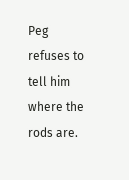Peg refuses to tell him where the rods are.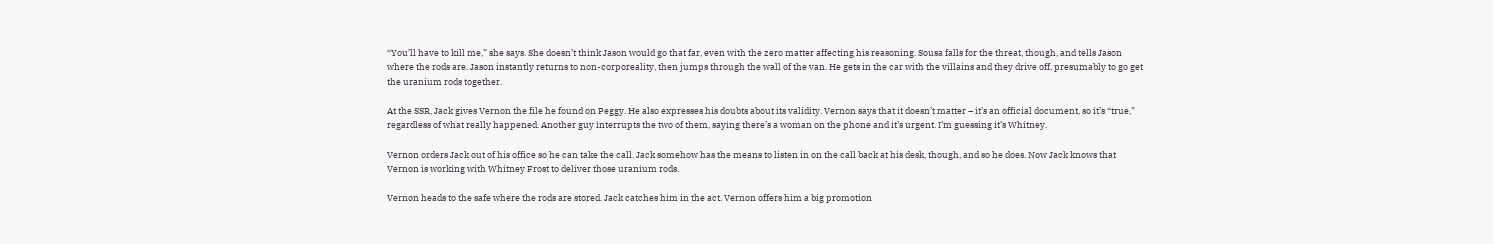“You’ll have to kill me,” she says. She doesn’t think Jason would go that far, even with the zero matter affecting his reasoning. Sousa falls for the threat, though, and tells Jason where the rods are. Jason instantly returns to non-corporeality, then jumps through the wall of the van. He gets in the car with the villains and they drive off, presumably to go get the uranium rods together.

At the SSR, Jack gives Vernon the file he found on Peggy. He also expresses his doubts about its validity. Vernon says that it doesn’t matter – it’s an official document, so it’s “true,” regardless of what really happened. Another guy interrupts the two of them, saying there’s a woman on the phone and it’s urgent. I’m guessing it’s Whitney.

Vernon orders Jack out of his office so he can take the call. Jack somehow has the means to listen in on the call back at his desk, though, and so he does. Now Jack knows that Vernon is working with Whitney Frost to deliver those uranium rods.

Vernon heads to the safe where the rods are stored. Jack catches him in the act. Vernon offers him a big promotion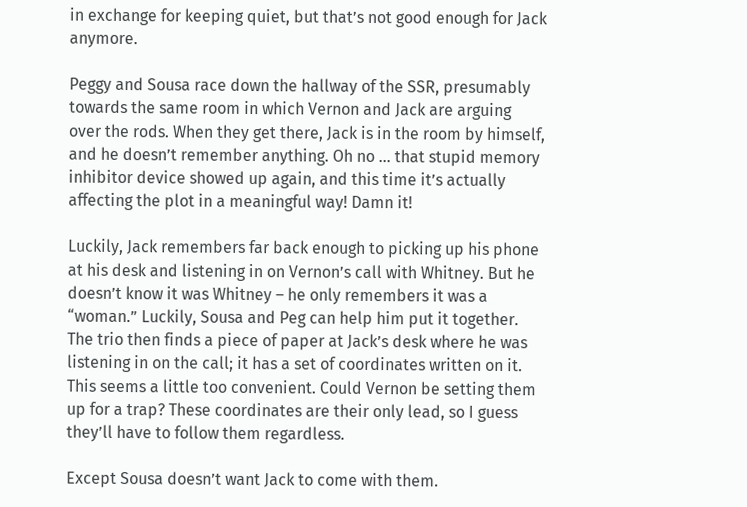in exchange for keeping quiet, but that’s not good enough for Jack anymore.

Peggy and Sousa race down the hallway of the SSR, presumably towards the same room in which Vernon and Jack are arguing over the rods. When they get there, Jack is in the room by himself, and he doesn’t remember anything. Oh no … that stupid memory inhibitor device showed up again, and this time it’s actually affecting the plot in a meaningful way! Damn it!

Luckily, Jack remembers far back enough to picking up his phone at his desk and listening in on Vernon’s call with Whitney. But he doesn’t know it was Whitney – he only remembers it was a “woman.” Luckily, Sousa and Peg can help him put it together. The trio then finds a piece of paper at Jack’s desk where he was listening in on the call; it has a set of coordinates written on it. This seems a little too convenient. Could Vernon be setting them up for a trap? These coordinates are their only lead, so I guess they’ll have to follow them regardless.

Except Sousa doesn’t want Jack to come with them.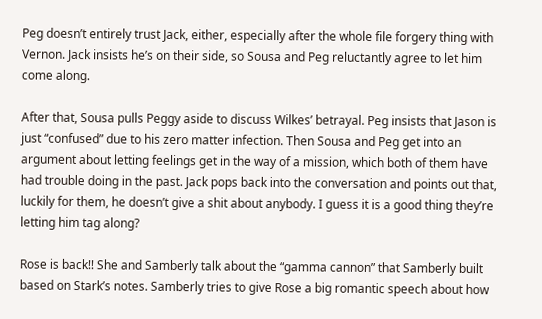Peg doesn’t entirely trust Jack, either, especially after the whole file forgery thing with Vernon. Jack insists he’s on their side, so Sousa and Peg reluctantly agree to let him come along.

After that, Sousa pulls Peggy aside to discuss Wilkes’ betrayal. Peg insists that Jason is just “confused” due to his zero matter infection. Then Sousa and Peg get into an argument about letting feelings get in the way of a mission, which both of them have had trouble doing in the past. Jack pops back into the conversation and points out that, luckily for them, he doesn’t give a shit about anybody. I guess it is a good thing they’re letting him tag along?

Rose is back!! She and Samberly talk about the “gamma cannon” that Samberly built based on Stark’s notes. Samberly tries to give Rose a big romantic speech about how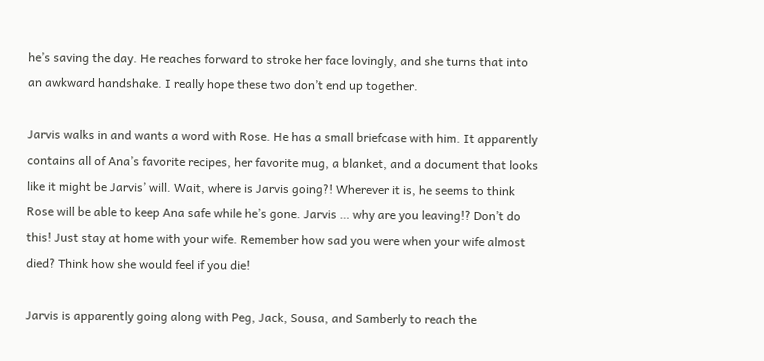he’s saving the day. He reaches forward to stroke her face lovingly, and she turns that into an awkward handshake. I really hope these two don’t end up together.

Jarvis walks in and wants a word with Rose. He has a small briefcase with him. It apparently contains all of Ana’s favorite recipes, her favorite mug, a blanket, and a document that looks like it might be Jarvis’ will. Wait, where is Jarvis going?! Wherever it is, he seems to think Rose will be able to keep Ana safe while he’s gone. Jarvis … why are you leaving!? Don’t do this! Just stay at home with your wife. Remember how sad you were when your wife almost died? Think how she would feel if you die!

Jarvis is apparently going along with Peg, Jack, Sousa, and Samberly to reach the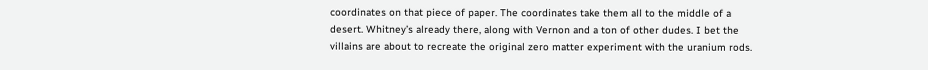coordinates on that piece of paper. The coordinates take them all to the middle of a desert. Whitney’s already there, along with Vernon and a ton of other dudes. I bet the villains are about to recreate the original zero matter experiment with the uranium rods.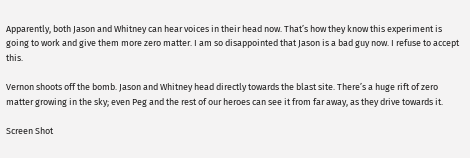Apparently, both Jason and Whitney can hear voices in their head now. That’s how they know this experiment is going to work and give them more zero matter. I am so disappointed that Jason is a bad guy now. I refuse to accept this.

Vernon shoots off the bomb. Jason and Whitney head directly towards the blast site. There’s a huge rift of zero matter growing in the sky; even Peg and the rest of our heroes can see it from far away, as they drive towards it.

Screen Shot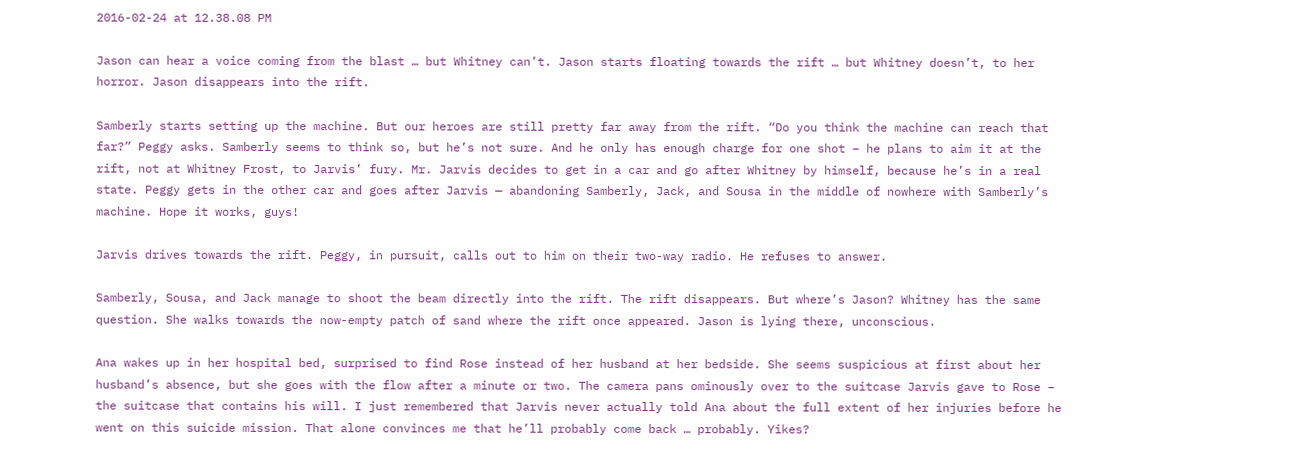2016-02-24 at 12.38.08 PM

Jason can hear a voice coming from the blast … but Whitney can’t. Jason starts floating towards the rift … but Whitney doesn’t, to her horror. Jason disappears into the rift.

Samberly starts setting up the machine. But our heroes are still pretty far away from the rift. “Do you think the machine can reach that far?” Peggy asks. Samberly seems to think so, but he’s not sure. And he only has enough charge for one shot – he plans to aim it at the rift, not at Whitney Frost, to Jarvis’ fury. Mr. Jarvis decides to get in a car and go after Whitney by himself, because he’s in a real state. Peggy gets in the other car and goes after Jarvis — abandoning Samberly, Jack, and Sousa in the middle of nowhere with Samberly’s machine. Hope it works, guys!

Jarvis drives towards the rift. Peggy, in pursuit, calls out to him on their two-way radio. He refuses to answer.

Samberly, Sousa, and Jack manage to shoot the beam directly into the rift. The rift disappears. But where’s Jason? Whitney has the same question. She walks towards the now-empty patch of sand where the rift once appeared. Jason is lying there, unconscious.

Ana wakes up in her hospital bed, surprised to find Rose instead of her husband at her bedside. She seems suspicious at first about her husband’s absence, but she goes with the flow after a minute or two. The camera pans ominously over to the suitcase Jarvis gave to Rose – the suitcase that contains his will. I just remembered that Jarvis never actually told Ana about the full extent of her injuries before he went on this suicide mission. That alone convinces me that he’ll probably come back … probably. Yikes?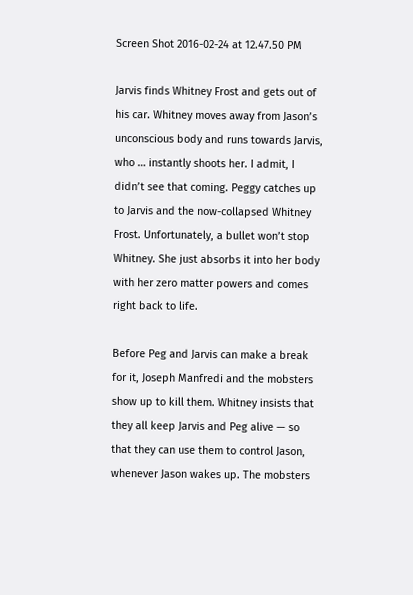Screen Shot 2016-02-24 at 12.47.50 PM

Jarvis finds Whitney Frost and gets out of his car. Whitney moves away from Jason’s unconscious body and runs towards Jarvis, who … instantly shoots her. I admit, I didn’t see that coming. Peggy catches up to Jarvis and the now-collapsed Whitney Frost. Unfortunately, a bullet won’t stop Whitney. She just absorbs it into her body with her zero matter powers and comes right back to life.

Before Peg and Jarvis can make a break for it, Joseph Manfredi and the mobsters show up to kill them. Whitney insists that they all keep Jarvis and Peg alive — so that they can use them to control Jason, whenever Jason wakes up. The mobsters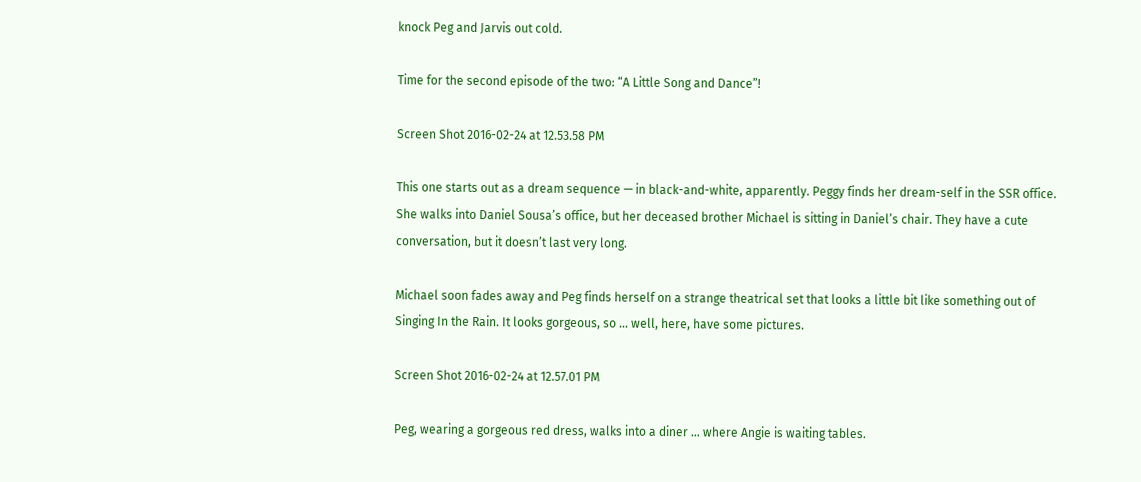knock Peg and Jarvis out cold.

Time for the second episode of the two: “A Little Song and Dance”!

Screen Shot 2016-02-24 at 12.53.58 PM

This one starts out as a dream sequence — in black-and-white, apparently. Peggy finds her dream-self in the SSR office. She walks into Daniel Sousa’s office, but her deceased brother Michael is sitting in Daniel’s chair. They have a cute conversation, but it doesn’t last very long.

Michael soon fades away and Peg finds herself on a strange theatrical set that looks a little bit like something out of Singing In the Rain. It looks gorgeous, so … well, here, have some pictures.

Screen Shot 2016-02-24 at 12.57.01 PM

Peg, wearing a gorgeous red dress, walks into a diner … where Angie is waiting tables.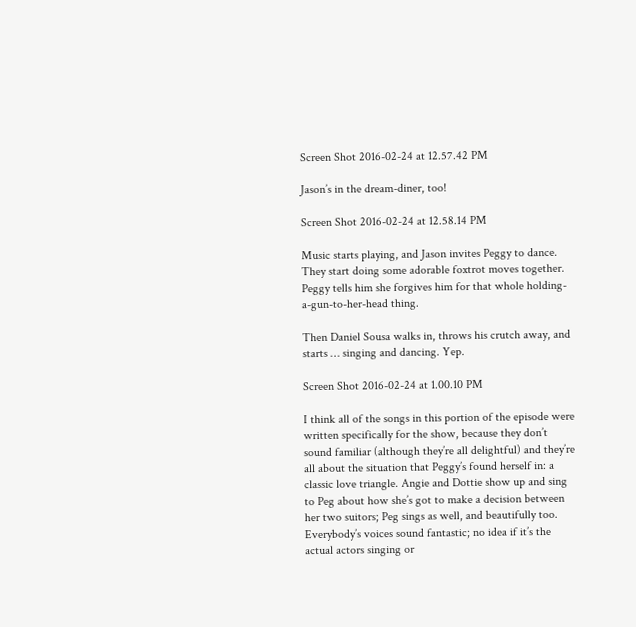Screen Shot 2016-02-24 at 12.57.42 PM

Jason’s in the dream-diner, too!

Screen Shot 2016-02-24 at 12.58.14 PM

Music starts playing, and Jason invites Peggy to dance. They start doing some adorable foxtrot moves together. Peggy tells him she forgives him for that whole holding-a-gun-to-her-head thing.

Then Daniel Sousa walks in, throws his crutch away, and starts … singing and dancing. Yep.

Screen Shot 2016-02-24 at 1.00.10 PM

I think all of the songs in this portion of the episode were written specifically for the show, because they don’t sound familiar (although they’re all delightful) and they’re all about the situation that Peggy’s found herself in: a classic love triangle. Angie and Dottie show up and sing to Peg about how she’s got to make a decision between her two suitors; Peg sings as well, and beautifully too. Everybody’s voices sound fantastic; no idea if it’s the actual actors singing or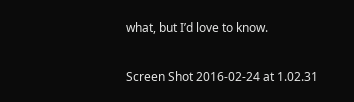what, but I’d love to know.

Screen Shot 2016-02-24 at 1.02.31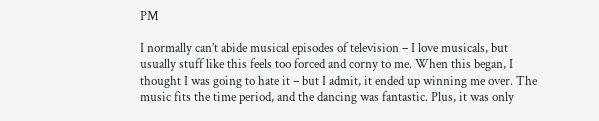PM

I normally can’t abide musical episodes of television – I love musicals, but usually stuff like this feels too forced and corny to me. When this began, I thought I was going to hate it – but I admit, it ended up winning me over. The music fits the time period, and the dancing was fantastic. Plus, it was only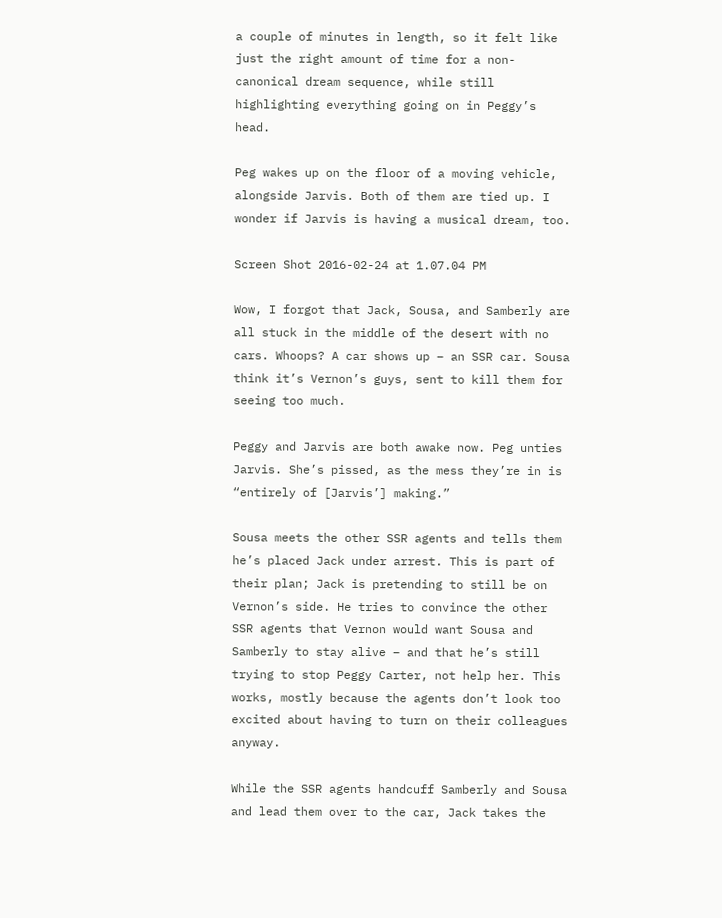a couple of minutes in length, so it felt like just the right amount of time for a non-canonical dream sequence, while still highlighting everything going on in Peggy’s head.

Peg wakes up on the floor of a moving vehicle, alongside Jarvis. Both of them are tied up. I wonder if Jarvis is having a musical dream, too.

Screen Shot 2016-02-24 at 1.07.04 PM

Wow, I forgot that Jack, Sousa, and Samberly are all stuck in the middle of the desert with no cars. Whoops? A car shows up – an SSR car. Sousa think it’s Vernon’s guys, sent to kill them for seeing too much.

Peggy and Jarvis are both awake now. Peg unties Jarvis. She’s pissed, as the mess they’re in is “entirely of [Jarvis’] making.”

Sousa meets the other SSR agents and tells them he’s placed Jack under arrest. This is part of their plan; Jack is pretending to still be on Vernon’s side. He tries to convince the other SSR agents that Vernon would want Sousa and Samberly to stay alive – and that he’s still trying to stop Peggy Carter, not help her. This works, mostly because the agents don’t look too excited about having to turn on their colleagues anyway.

While the SSR agents handcuff Samberly and Sousa and lead them over to the car, Jack takes the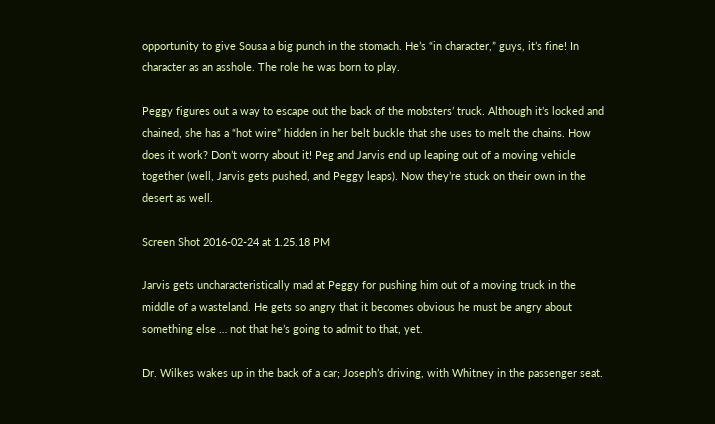opportunity to give Sousa a big punch in the stomach. He’s “in character,” guys, it’s fine! In character as an asshole. The role he was born to play.

Peggy figures out a way to escape out the back of the mobsters’ truck. Although it’s locked and chained, she has a “hot wire” hidden in her belt buckle that she uses to melt the chains. How does it work? Don’t worry about it! Peg and Jarvis end up leaping out of a moving vehicle together (well, Jarvis gets pushed, and Peggy leaps). Now they’re stuck on their own in the desert as well.

Screen Shot 2016-02-24 at 1.25.18 PM

Jarvis gets uncharacteristically mad at Peggy for pushing him out of a moving truck in the middle of a wasteland. He gets so angry that it becomes obvious he must be angry about something else … not that he’s going to admit to that, yet.

Dr. Wilkes wakes up in the back of a car; Joseph’s driving, with Whitney in the passenger seat.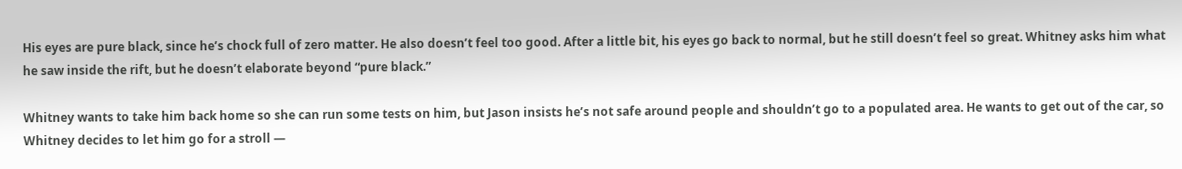His eyes are pure black, since he’s chock full of zero matter. He also doesn’t feel too good. After a little bit, his eyes go back to normal, but he still doesn’t feel so great. Whitney asks him what he saw inside the rift, but he doesn’t elaborate beyond “pure black.”

Whitney wants to take him back home so she can run some tests on him, but Jason insists he’s not safe around people and shouldn’t go to a populated area. He wants to get out of the car, so Whitney decides to let him go for a stroll —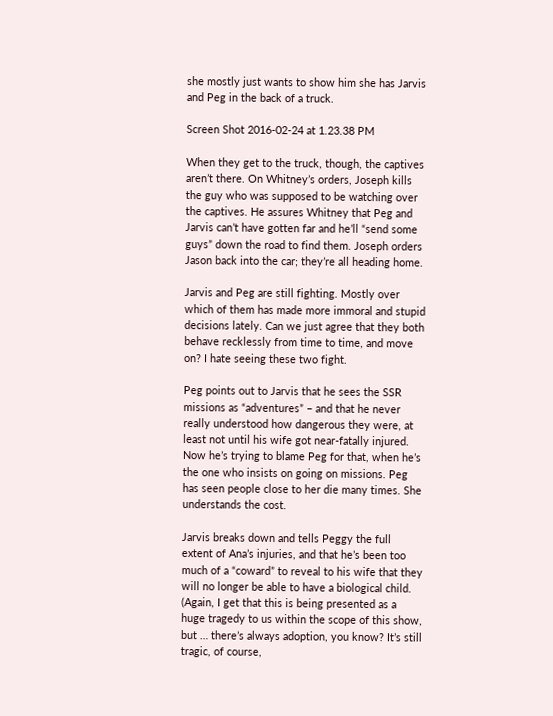she mostly just wants to show him she has Jarvis and Peg in the back of a truck.

Screen Shot 2016-02-24 at 1.23.38 PM

When they get to the truck, though, the captives aren’t there. On Whitney’s orders, Joseph kills the guy who was supposed to be watching over the captives. He assures Whitney that Peg and Jarvis can’t have gotten far and he’ll “send some guys” down the road to find them. Joseph orders Jason back into the car; they’re all heading home.

Jarvis and Peg are still fighting. Mostly over which of them has made more immoral and stupid decisions lately. Can we just agree that they both behave recklessly from time to time, and move on? I hate seeing these two fight.

Peg points out to Jarvis that he sees the SSR missions as “adventures” – and that he never really understood how dangerous they were, at least not until his wife got near-fatally injured. Now he’s trying to blame Peg for that, when he’s the one who insists on going on missions. Peg has seen people close to her die many times. She understands the cost.

Jarvis breaks down and tells Peggy the full extent of Ana’s injuries, and that he’s been too much of a “coward” to reveal to his wife that they will no longer be able to have a biological child. (Again, I get that this is being presented as a huge tragedy to us within the scope of this show, but … there’s always adoption, you know? It’s still tragic, of course,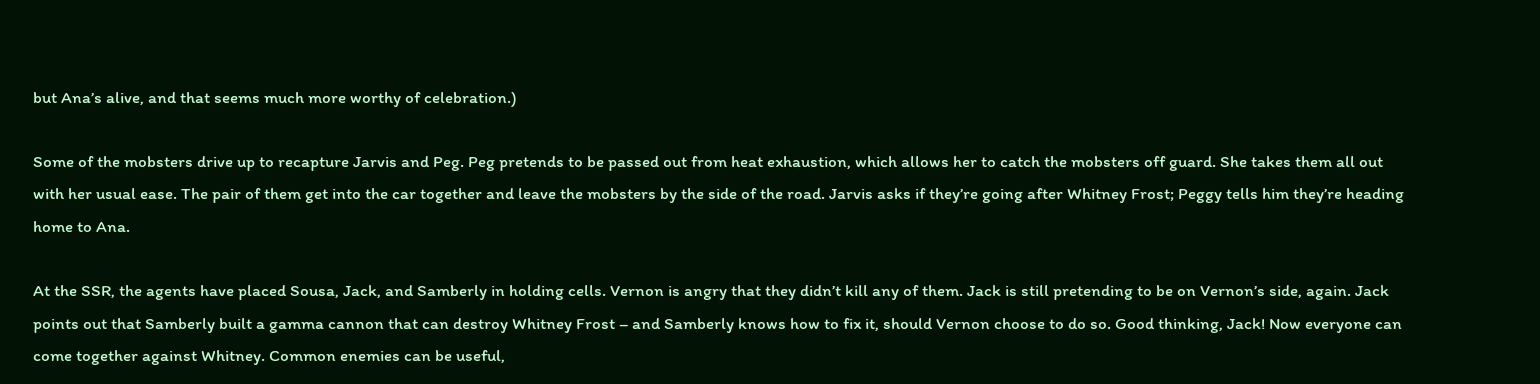but Ana’s alive, and that seems much more worthy of celebration.)

Some of the mobsters drive up to recapture Jarvis and Peg. Peg pretends to be passed out from heat exhaustion, which allows her to catch the mobsters off guard. She takes them all out with her usual ease. The pair of them get into the car together and leave the mobsters by the side of the road. Jarvis asks if they’re going after Whitney Frost; Peggy tells him they’re heading home to Ana.

At the SSR, the agents have placed Sousa, Jack, and Samberly in holding cells. Vernon is angry that they didn’t kill any of them. Jack is still pretending to be on Vernon’s side, again. Jack points out that Samberly built a gamma cannon that can destroy Whitney Frost – and Samberly knows how to fix it, should Vernon choose to do so. Good thinking, Jack! Now everyone can come together against Whitney. Common enemies can be useful,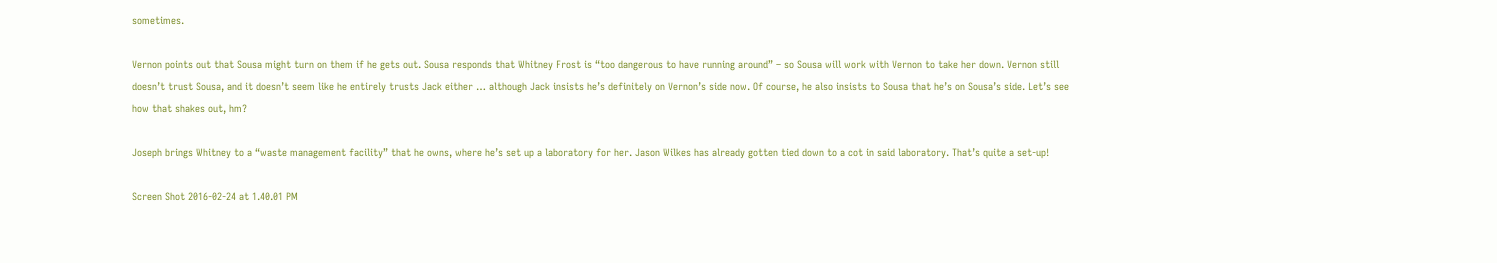sometimes.

Vernon points out that Sousa might turn on them if he gets out. Sousa responds that Whitney Frost is “too dangerous to have running around” – so Sousa will work with Vernon to take her down. Vernon still doesn’t trust Sousa, and it doesn’t seem like he entirely trusts Jack either … although Jack insists he’s definitely on Vernon’s side now. Of course, he also insists to Sousa that he’s on Sousa’s side. Let’s see how that shakes out, hm?

Joseph brings Whitney to a “waste management facility” that he owns, where he’s set up a laboratory for her. Jason Wilkes has already gotten tied down to a cot in said laboratory. That’s quite a set-up!

Screen Shot 2016-02-24 at 1.40.01 PM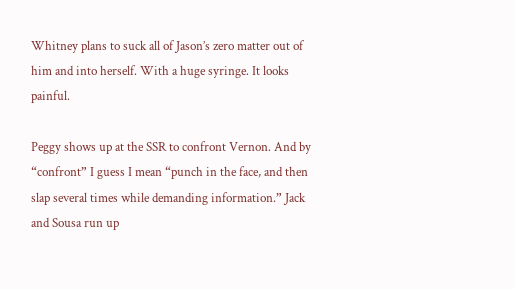Whitney plans to suck all of Jason’s zero matter out of him and into herself. With a huge syringe. It looks painful.

Peggy shows up at the SSR to confront Vernon. And by “confront” I guess I mean “punch in the face, and then slap several times while demanding information.” Jack and Sousa run up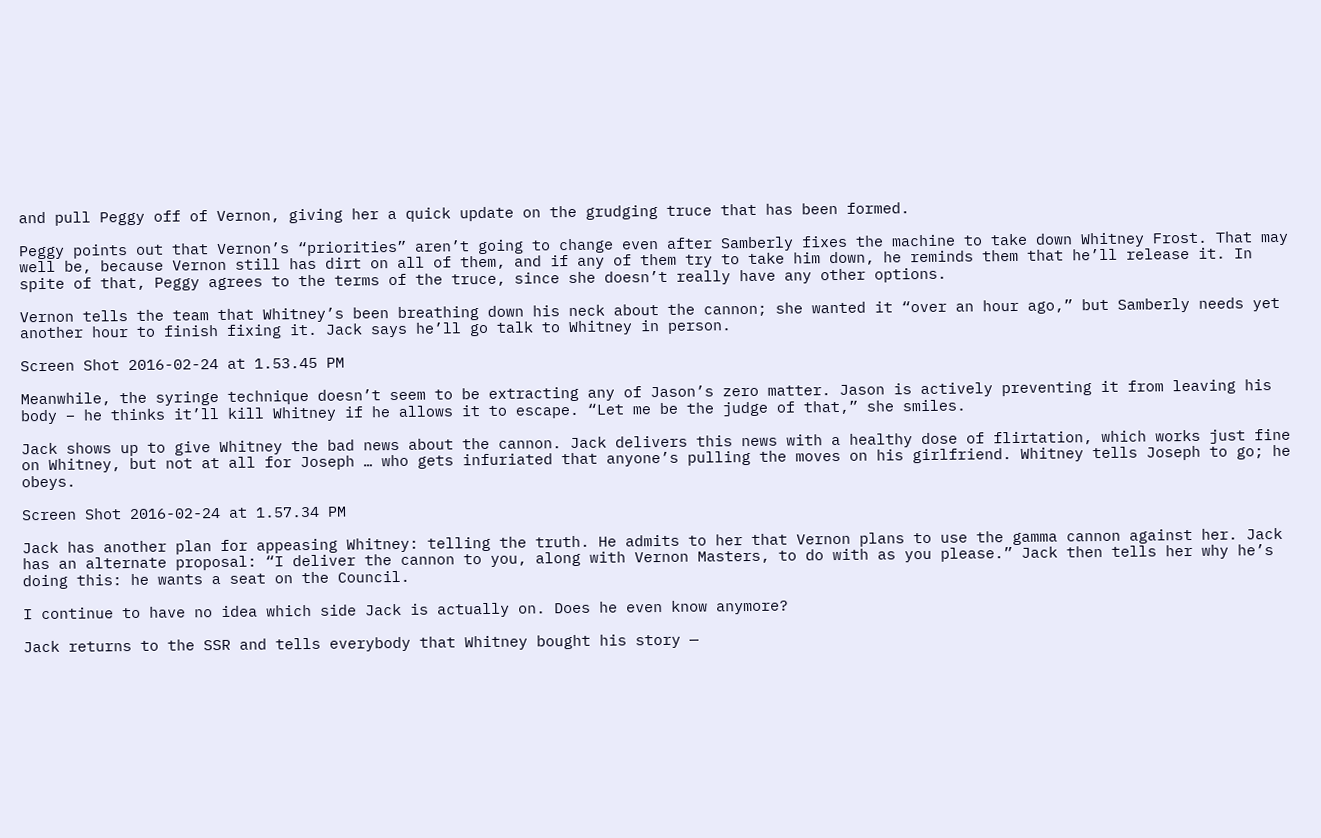and pull Peggy off of Vernon, giving her a quick update on the grudging truce that has been formed.

Peggy points out that Vernon’s “priorities” aren’t going to change even after Samberly fixes the machine to take down Whitney Frost. That may well be, because Vernon still has dirt on all of them, and if any of them try to take him down, he reminds them that he’ll release it. In spite of that, Peggy agrees to the terms of the truce, since she doesn’t really have any other options.

Vernon tells the team that Whitney’s been breathing down his neck about the cannon; she wanted it “over an hour ago,” but Samberly needs yet another hour to finish fixing it. Jack says he’ll go talk to Whitney in person.

Screen Shot 2016-02-24 at 1.53.45 PM

Meanwhile, the syringe technique doesn’t seem to be extracting any of Jason’s zero matter. Jason is actively preventing it from leaving his body – he thinks it’ll kill Whitney if he allows it to escape. “Let me be the judge of that,” she smiles.

Jack shows up to give Whitney the bad news about the cannon. Jack delivers this news with a healthy dose of flirtation, which works just fine on Whitney, but not at all for Joseph … who gets infuriated that anyone’s pulling the moves on his girlfriend. Whitney tells Joseph to go; he obeys.

Screen Shot 2016-02-24 at 1.57.34 PM

Jack has another plan for appeasing Whitney: telling the truth. He admits to her that Vernon plans to use the gamma cannon against her. Jack has an alternate proposal: “I deliver the cannon to you, along with Vernon Masters, to do with as you please.” Jack then tells her why he’s doing this: he wants a seat on the Council.

I continue to have no idea which side Jack is actually on. Does he even know anymore?

Jack returns to the SSR and tells everybody that Whitney bought his story —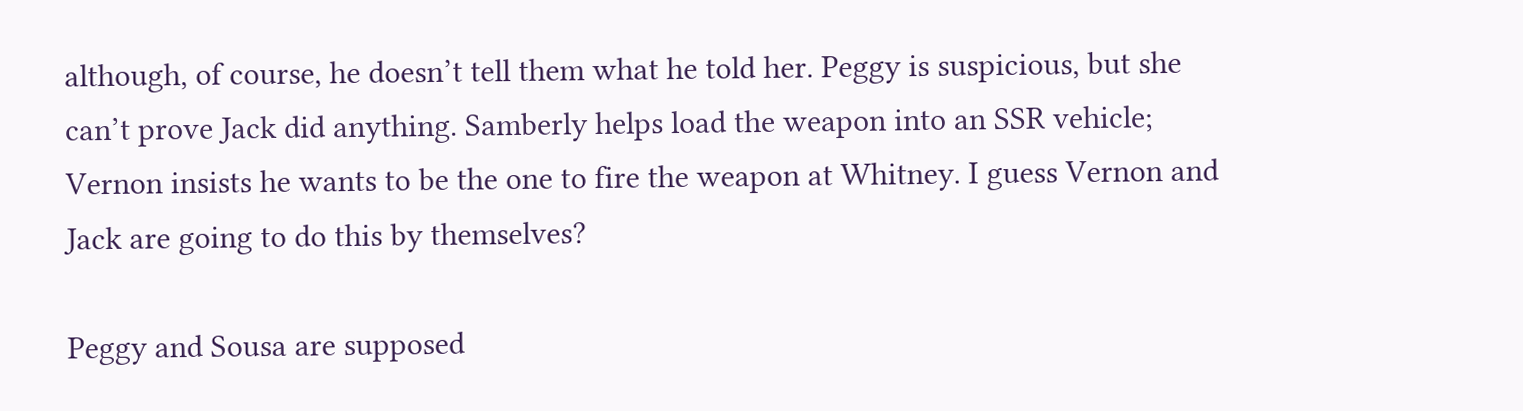although, of course, he doesn’t tell them what he told her. Peggy is suspicious, but she can’t prove Jack did anything. Samberly helps load the weapon into an SSR vehicle; Vernon insists he wants to be the one to fire the weapon at Whitney. I guess Vernon and Jack are going to do this by themselves?

Peggy and Sousa are supposed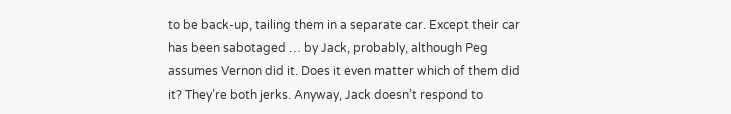to be back-up, tailing them in a separate car. Except their car has been sabotaged … by Jack, probably, although Peg assumes Vernon did it. Does it even matter which of them did it? They’re both jerks. Anyway, Jack doesn’t respond to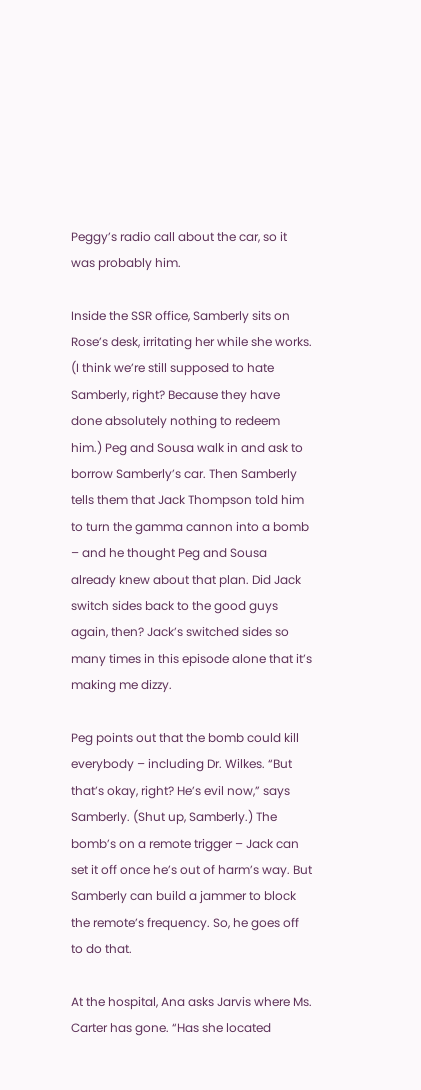Peggy’s radio call about the car, so it was probably him.

Inside the SSR office, Samberly sits on Rose’s desk, irritating her while she works. (I think we’re still supposed to hate Samberly, right? Because they have done absolutely nothing to redeem him.) Peg and Sousa walk in and ask to borrow Samberly’s car. Then Samberly tells them that Jack Thompson told him to turn the gamma cannon into a bomb – and he thought Peg and Sousa already knew about that plan. Did Jack switch sides back to the good guys again, then? Jack’s switched sides so many times in this episode alone that it’s making me dizzy.

Peg points out that the bomb could kill everybody – including Dr. Wilkes. “But that’s okay, right? He’s evil now,” says Samberly. (Shut up, Samberly.) The bomb’s on a remote trigger – Jack can set it off once he’s out of harm’s way. But Samberly can build a jammer to block the remote’s frequency. So, he goes off to do that.

At the hospital, Ana asks Jarvis where Ms. Carter has gone. “Has she located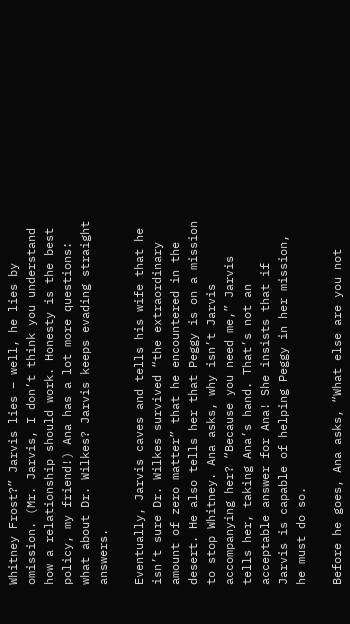Whitney Frost?” Jarvis lies – well, he lies by omission. (Mr. Jarvis, I don’t think you understand how a relationship should work. Honesty is the best policy, my friend!) Ana has a lot more questions: what about Dr. Wilkes? Jarvis keeps evading straight answers.

Eventually, Jarvis caves and tells his wife that he isn’t sure Dr. Wilkes survived “the extraordinary amount of zero matter” that he encountered in the desert. He also tells her that Peggy is on a mission to stop Whitney. Ana asks, why isn’t Jarvis accompanying her? “Because you need me,” Jarvis tells her, taking Ana’s hand. That’s not an acceptable answer for Ana! She insists that if Jarvis is capable of helping Peggy in her mission, he must do so.

Before he goes, Ana asks, “What else are you not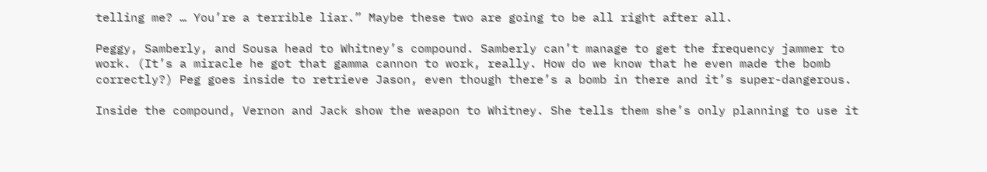telling me? … You’re a terrible liar.” Maybe these two are going to be all right after all.

Peggy, Samberly, and Sousa head to Whitney’s compound. Samberly can’t manage to get the frequency jammer to work. (It’s a miracle he got that gamma cannon to work, really. How do we know that he even made the bomb correctly?) Peg goes inside to retrieve Jason, even though there’s a bomb in there and it’s super-dangerous.

Inside the compound, Vernon and Jack show the weapon to Whitney. She tells them she’s only planning to use it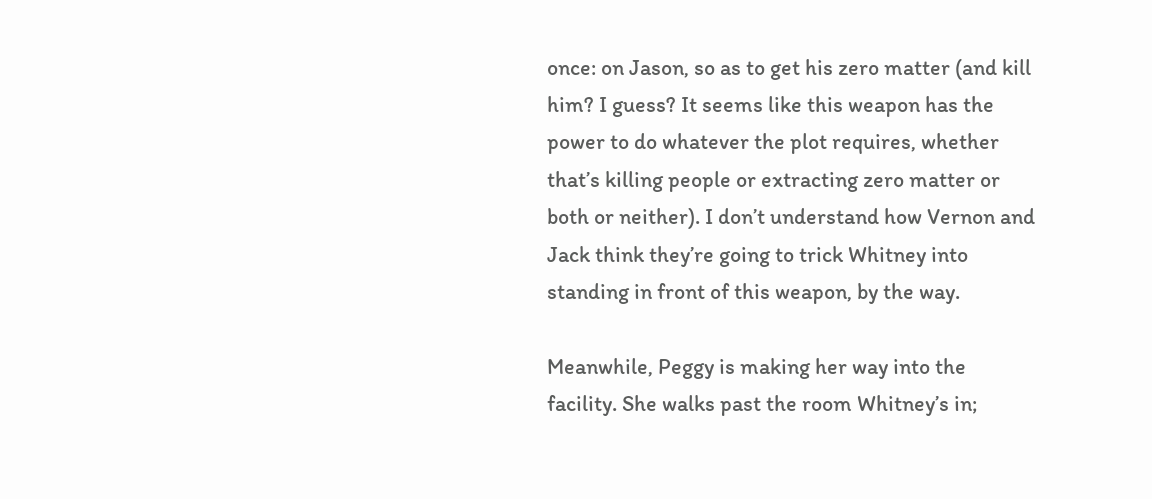once: on Jason, so as to get his zero matter (and kill him? I guess? It seems like this weapon has the power to do whatever the plot requires, whether that’s killing people or extracting zero matter or both or neither). I don’t understand how Vernon and Jack think they’re going to trick Whitney into standing in front of this weapon, by the way.

Meanwhile, Peggy is making her way into the facility. She walks past the room Whitney’s in;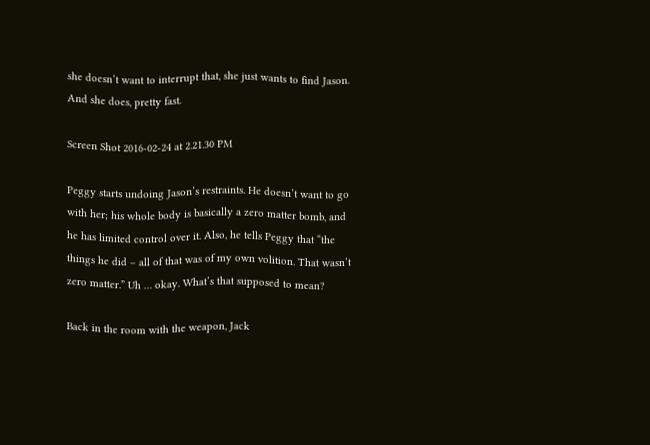she doesn’t want to interrupt that, she just wants to find Jason. And she does, pretty fast.

Screen Shot 2016-02-24 at 2.21.30 PM

Peggy starts undoing Jason’s restraints. He doesn’t want to go with her; his whole body is basically a zero matter bomb, and he has limited control over it. Also, he tells Peggy that “the things he did – all of that was of my own volition. That wasn’t zero matter.” Uh … okay. What’s that supposed to mean?

Back in the room with the weapon, Jack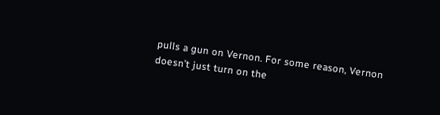pulls a gun on Vernon. For some reason, Vernon doesn’t just turn on the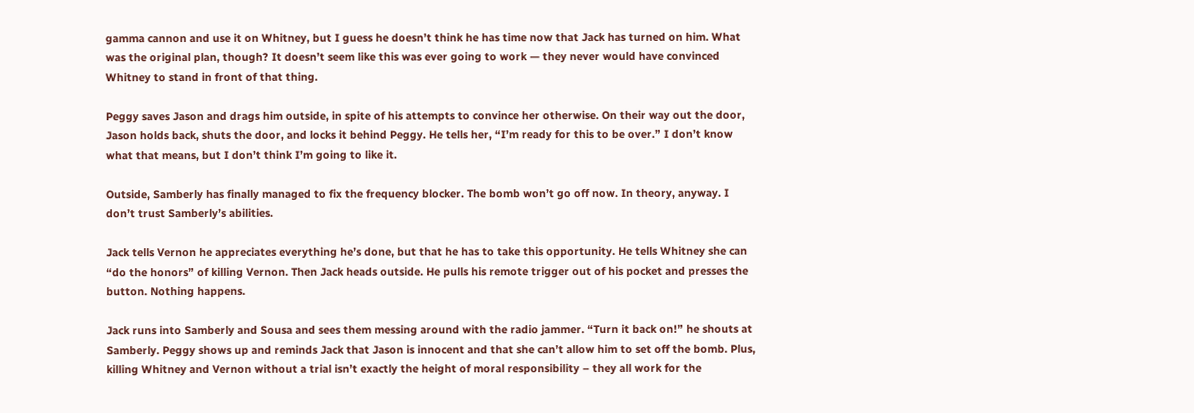gamma cannon and use it on Whitney, but I guess he doesn’t think he has time now that Jack has turned on him. What was the original plan, though? It doesn’t seem like this was ever going to work — they never would have convinced Whitney to stand in front of that thing.

Peggy saves Jason and drags him outside, in spite of his attempts to convince her otherwise. On their way out the door, Jason holds back, shuts the door, and locks it behind Peggy. He tells her, “I’m ready for this to be over.” I don’t know what that means, but I don’t think I’m going to like it.

Outside, Samberly has finally managed to fix the frequency blocker. The bomb won’t go off now. In theory, anyway. I don’t trust Samberly’s abilities.

Jack tells Vernon he appreciates everything he’s done, but that he has to take this opportunity. He tells Whitney she can “do the honors” of killing Vernon. Then Jack heads outside. He pulls his remote trigger out of his pocket and presses the button. Nothing happens.

Jack runs into Samberly and Sousa and sees them messing around with the radio jammer. “Turn it back on!” he shouts at Samberly. Peggy shows up and reminds Jack that Jason is innocent and that she can’t allow him to set off the bomb. Plus, killing Whitney and Vernon without a trial isn’t exactly the height of moral responsibility – they all work for the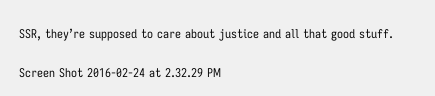SSR, they’re supposed to care about justice and all that good stuff.

Screen Shot 2016-02-24 at 2.32.29 PM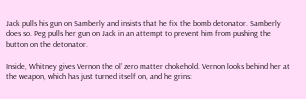Jack pulls his gun on Samberly and insists that he fix the bomb detonator. Samberly does so. Peg pulls her gun on Jack in an attempt to prevent him from pushing the button on the detonator.

Inside, Whitney gives Vernon the ol’ zero matter chokehold. Vernon looks behind her at the weapon, which has just turned itself on, and he grins: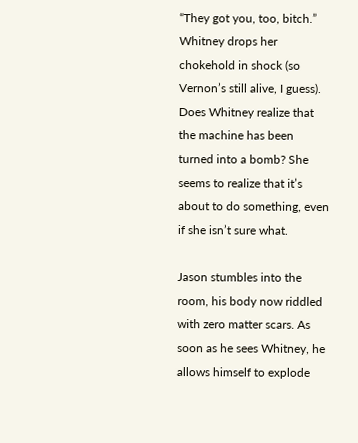“They got you, too, bitch.” Whitney drops her chokehold in shock (so Vernon’s still alive, I guess). Does Whitney realize that the machine has been turned into a bomb? She seems to realize that it’s about to do something, even if she isn’t sure what.

Jason stumbles into the room, his body now riddled with zero matter scars. As soon as he sees Whitney, he allows himself to explode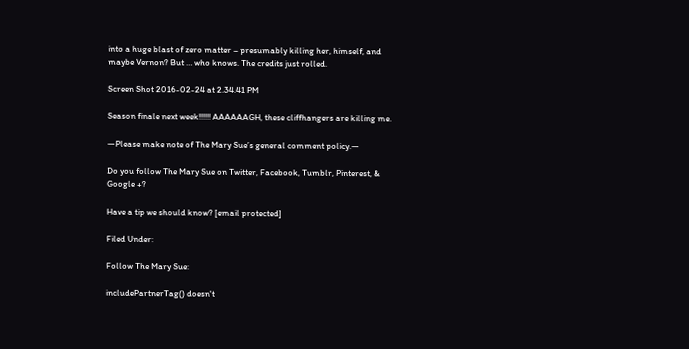into a huge blast of zero matter – presumably killing her, himself, and maybe Vernon? But … who knows. The credits just rolled.

Screen Shot 2016-02-24 at 2.34.41 PM

Season finale next week!!!!!! AAAAAAGH, these cliffhangers are killing me.

—Please make note of The Mary Sue’s general comment policy.—

Do you follow The Mary Sue on Twitter, Facebook, Tumblr, Pinterest, & Google +?

Have a tip we should know? [email protected]

Filed Under:

Follow The Mary Sue:

includePartnerTag() doesn't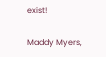exist!

Maddy Myers,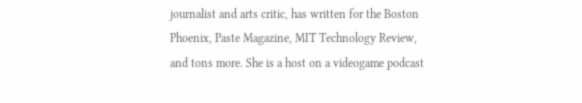journalist and arts critic, has written for the Boston Phoenix, Paste Magazine, MIT Technology Review, and tons more. She is a host on a videogame podcast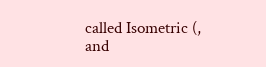called Isometric (, and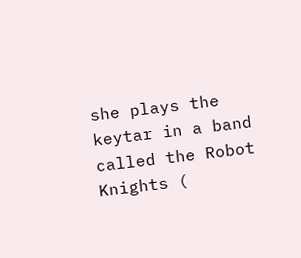she plays the keytar in a band called the Robot Knights (